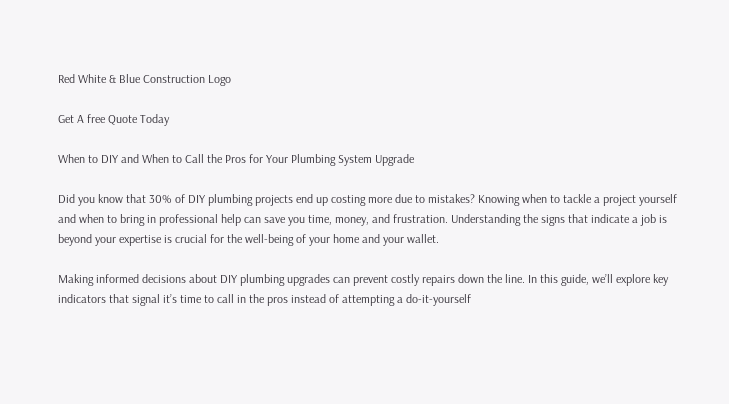Red White & Blue Construction Logo

Get A free Quote Today

When to DIY and When to Call the Pros for Your Plumbing System Upgrade

Did you know that 30% of DIY plumbing projects end up costing more due to mistakes? Knowing when to tackle a project yourself and when to bring in professional help can save you time, money, and frustration. Understanding the signs that indicate a job is beyond your expertise is crucial for the well-being of your home and your wallet.

Making informed decisions about DIY plumbing upgrades can prevent costly repairs down the line. In this guide, we’ll explore key indicators that signal it’s time to call in the pros instead of attempting a do-it-yourself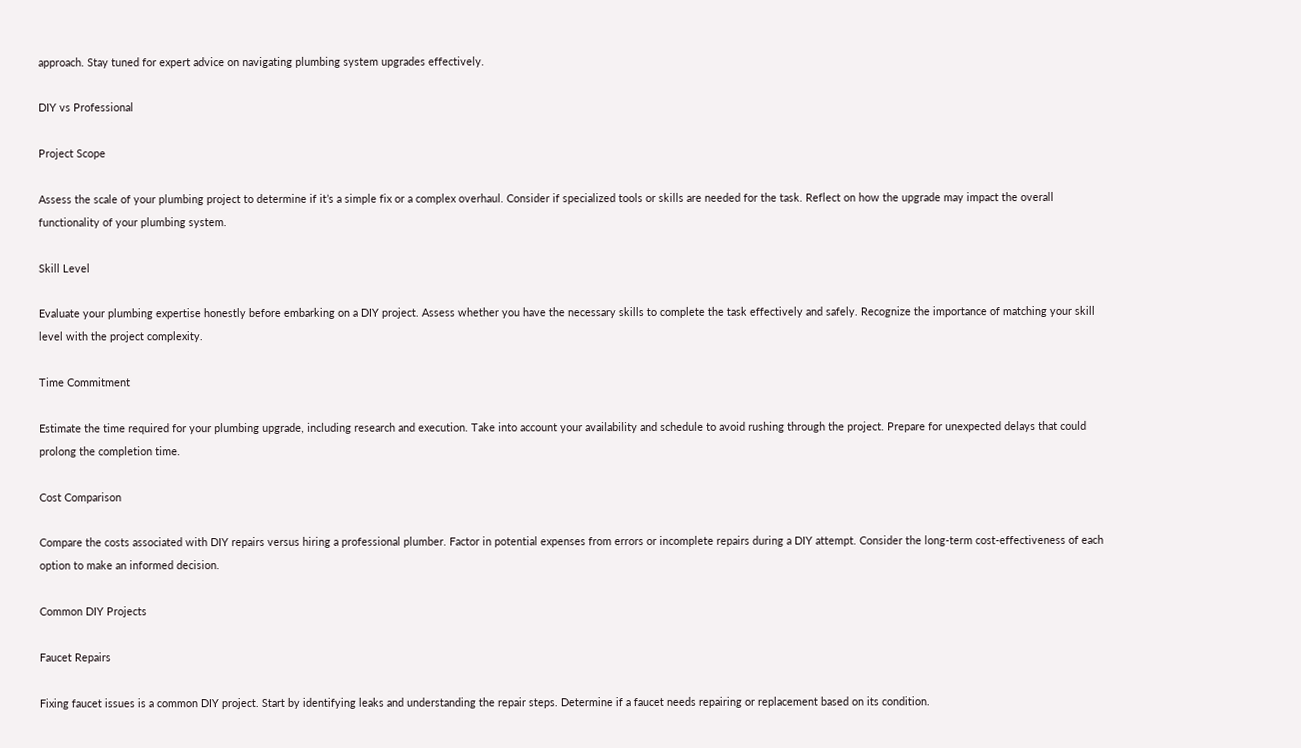approach. Stay tuned for expert advice on navigating plumbing system upgrades effectively.

DIY vs Professional

Project Scope

Assess the scale of your plumbing project to determine if it’s a simple fix or a complex overhaul. Consider if specialized tools or skills are needed for the task. Reflect on how the upgrade may impact the overall functionality of your plumbing system.

Skill Level

Evaluate your plumbing expertise honestly before embarking on a DIY project. Assess whether you have the necessary skills to complete the task effectively and safely. Recognize the importance of matching your skill level with the project complexity.

Time Commitment

Estimate the time required for your plumbing upgrade, including research and execution. Take into account your availability and schedule to avoid rushing through the project. Prepare for unexpected delays that could prolong the completion time.

Cost Comparison

Compare the costs associated with DIY repairs versus hiring a professional plumber. Factor in potential expenses from errors or incomplete repairs during a DIY attempt. Consider the long-term cost-effectiveness of each option to make an informed decision.

Common DIY Projects

Faucet Repairs

Fixing faucet issues is a common DIY project. Start by identifying leaks and understanding the repair steps. Determine if a faucet needs repairing or replacement based on its condition.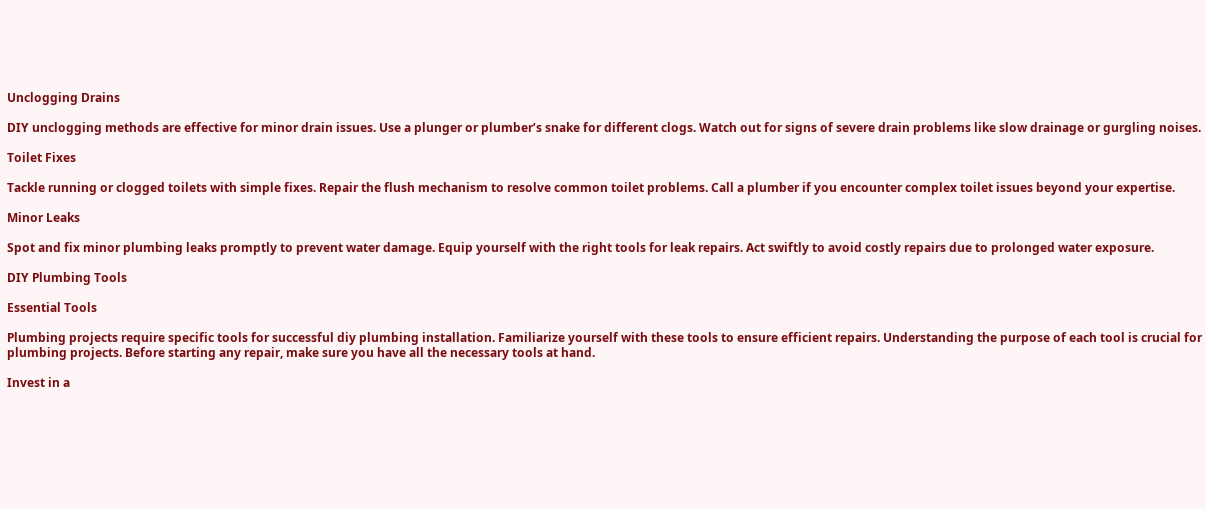Unclogging Drains

DIY unclogging methods are effective for minor drain issues. Use a plunger or plumber’s snake for different clogs. Watch out for signs of severe drain problems like slow drainage or gurgling noises.

Toilet Fixes

Tackle running or clogged toilets with simple fixes. Repair the flush mechanism to resolve common toilet problems. Call a plumber if you encounter complex toilet issues beyond your expertise.

Minor Leaks

Spot and fix minor plumbing leaks promptly to prevent water damage. Equip yourself with the right tools for leak repairs. Act swiftly to avoid costly repairs due to prolonged water exposure.

DIY Plumbing Tools

Essential Tools

Plumbing projects require specific tools for successful diy plumbing installation. Familiarize yourself with these tools to ensure efficient repairs. Understanding the purpose of each tool is crucial for plumbing projects. Before starting any repair, make sure you have all the necessary tools at hand.

Invest in a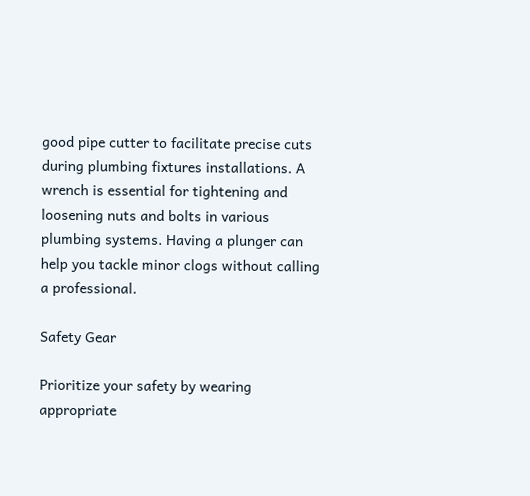good pipe cutter to facilitate precise cuts during plumbing fixtures installations. A wrench is essential for tightening and loosening nuts and bolts in various plumbing systems. Having a plunger can help you tackle minor clogs without calling a professional.

Safety Gear

Prioritize your safety by wearing appropriate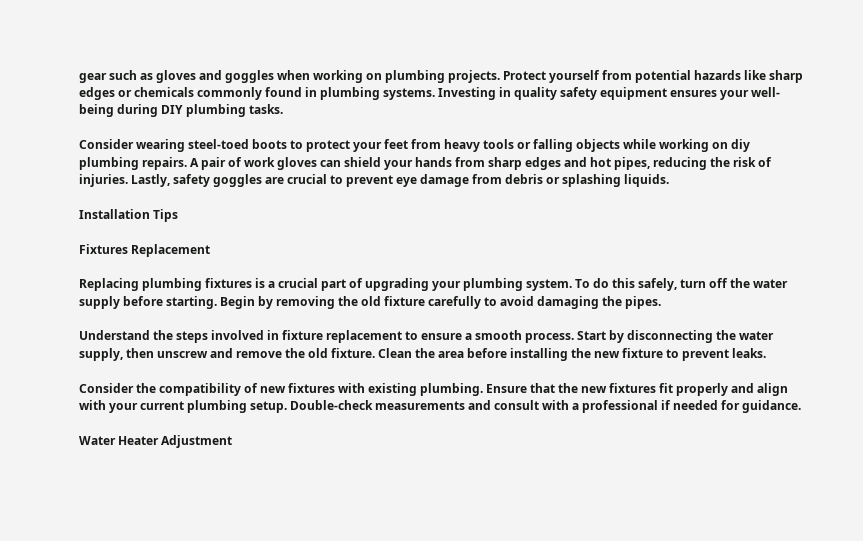gear such as gloves and goggles when working on plumbing projects. Protect yourself from potential hazards like sharp edges or chemicals commonly found in plumbing systems. Investing in quality safety equipment ensures your well-being during DIY plumbing tasks.

Consider wearing steel-toed boots to protect your feet from heavy tools or falling objects while working on diy plumbing repairs. A pair of work gloves can shield your hands from sharp edges and hot pipes, reducing the risk of injuries. Lastly, safety goggles are crucial to prevent eye damage from debris or splashing liquids.

Installation Tips

Fixtures Replacement

Replacing plumbing fixtures is a crucial part of upgrading your plumbing system. To do this safely, turn off the water supply before starting. Begin by removing the old fixture carefully to avoid damaging the pipes.

Understand the steps involved in fixture replacement to ensure a smooth process. Start by disconnecting the water supply, then unscrew and remove the old fixture. Clean the area before installing the new fixture to prevent leaks.

Consider the compatibility of new fixtures with existing plumbing. Ensure that the new fixtures fit properly and align with your current plumbing setup. Double-check measurements and consult with a professional if needed for guidance.

Water Heater Adjustment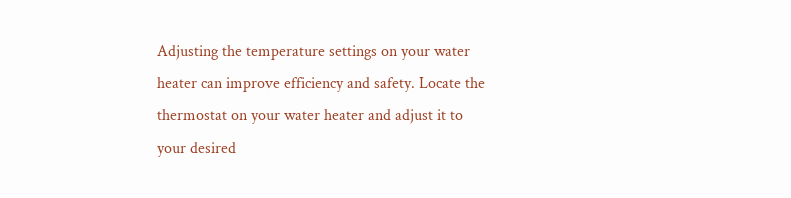Adjusting the temperature settings on your water heater can improve efficiency and safety. Locate the thermostat on your water heater and adjust it to your desired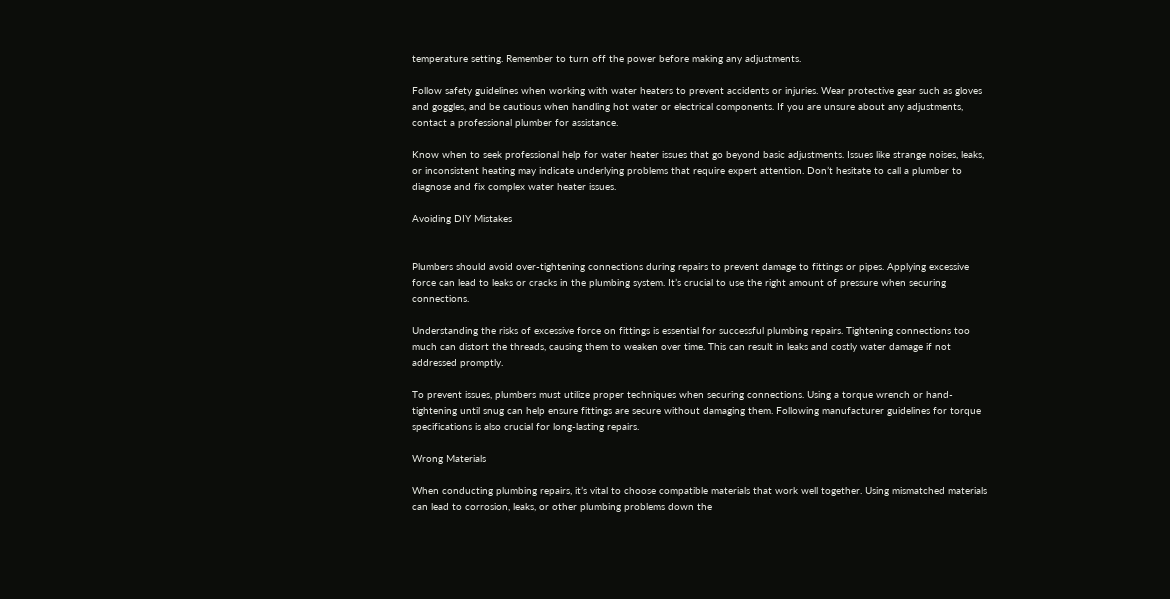temperature setting. Remember to turn off the power before making any adjustments.

Follow safety guidelines when working with water heaters to prevent accidents or injuries. Wear protective gear such as gloves and goggles, and be cautious when handling hot water or electrical components. If you are unsure about any adjustments, contact a professional plumber for assistance.

Know when to seek professional help for water heater issues that go beyond basic adjustments. Issues like strange noises, leaks, or inconsistent heating may indicate underlying problems that require expert attention. Don’t hesitate to call a plumber to diagnose and fix complex water heater issues.

Avoiding DIY Mistakes


Plumbers should avoid over-tightening connections during repairs to prevent damage to fittings or pipes. Applying excessive force can lead to leaks or cracks in the plumbing system. It’s crucial to use the right amount of pressure when securing connections.

Understanding the risks of excessive force on fittings is essential for successful plumbing repairs. Tightening connections too much can distort the threads, causing them to weaken over time. This can result in leaks and costly water damage if not addressed promptly.

To prevent issues, plumbers must utilize proper techniques when securing connections. Using a torque wrench or hand-tightening until snug can help ensure fittings are secure without damaging them. Following manufacturer guidelines for torque specifications is also crucial for long-lasting repairs.

Wrong Materials

When conducting plumbing repairs, it’s vital to choose compatible materials that work well together. Using mismatched materials can lead to corrosion, leaks, or other plumbing problems down the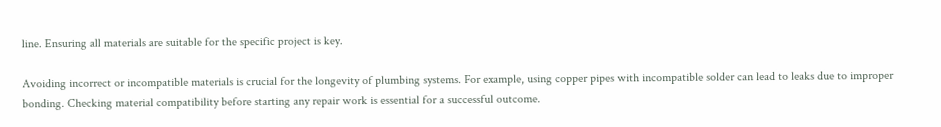line. Ensuring all materials are suitable for the specific project is key.

Avoiding incorrect or incompatible materials is crucial for the longevity of plumbing systems. For example, using copper pipes with incompatible solder can lead to leaks due to improper bonding. Checking material compatibility before starting any repair work is essential for a successful outcome.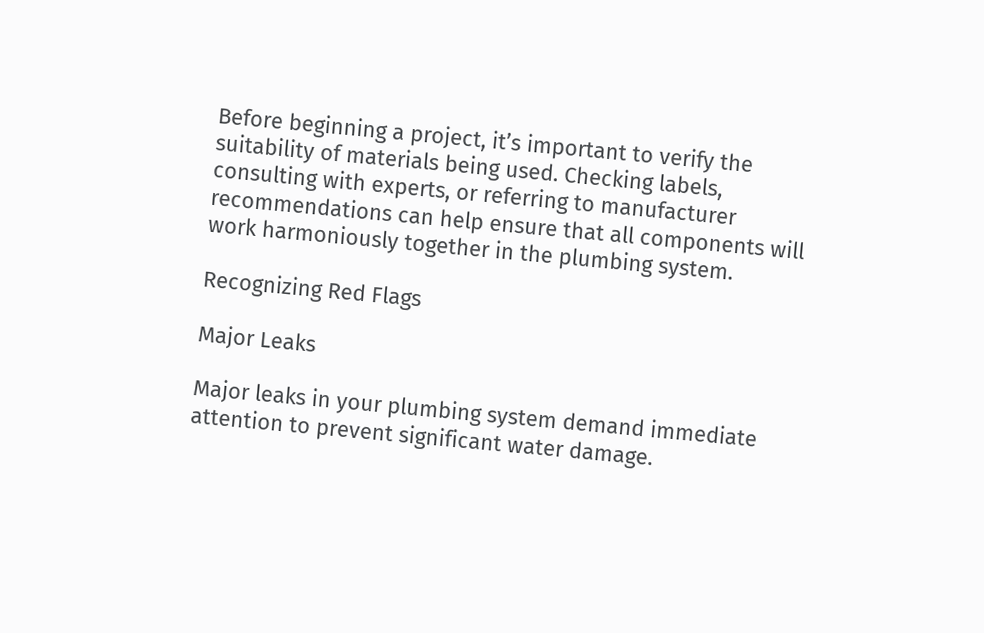Before beginning a project, it’s important to verify the suitability of materials being used. Checking labels, consulting with experts, or referring to manufacturer recommendations can help ensure that all components will work harmoniously together in the plumbing system.

Recognizing Red Flags

Major Leaks

Major leaks in your plumbing system demand immediate attention to prevent significant water damage.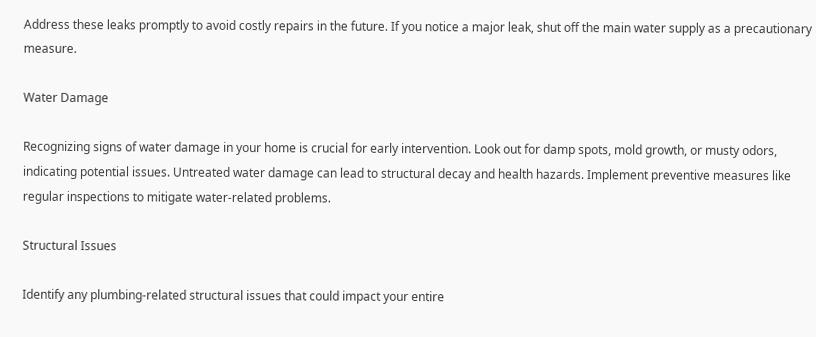Address these leaks promptly to avoid costly repairs in the future. If you notice a major leak, shut off the main water supply as a precautionary measure.

Water Damage

Recognizing signs of water damage in your home is crucial for early intervention. Look out for damp spots, mold growth, or musty odors, indicating potential issues. Untreated water damage can lead to structural decay and health hazards. Implement preventive measures like regular inspections to mitigate water-related problems.

Structural Issues

Identify any plumbing-related structural issues that could impact your entire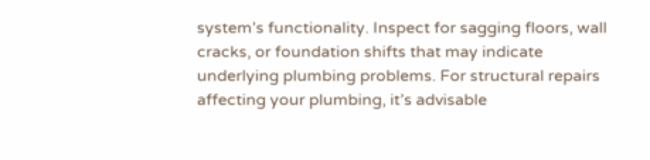system’s functionality. Inspect for sagging floors, wall cracks, or foundation shifts that may indicate underlying plumbing problems. For structural repairs affecting your plumbing, it’s advisable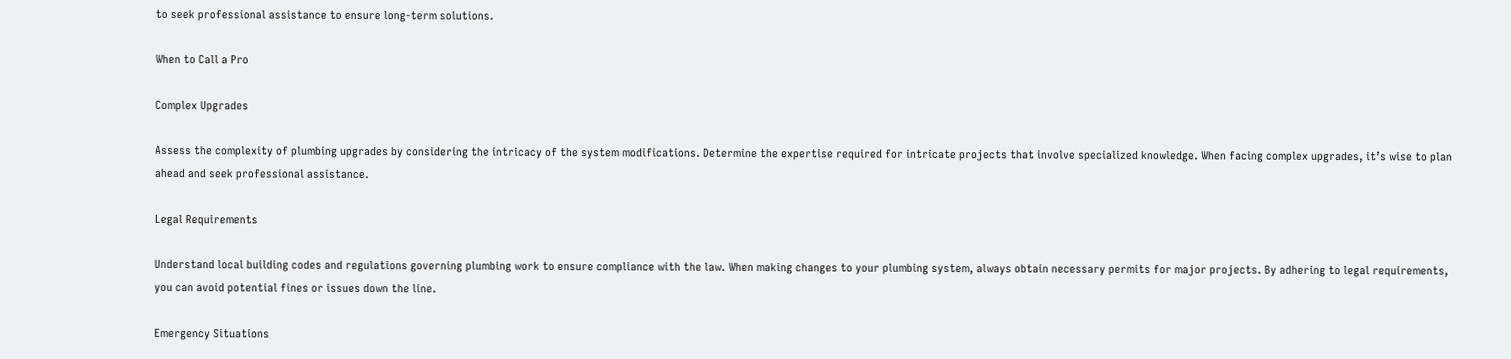to seek professional assistance to ensure long-term solutions.

When to Call a Pro

Complex Upgrades

Assess the complexity of plumbing upgrades by considering the intricacy of the system modifications. Determine the expertise required for intricate projects that involve specialized knowledge. When facing complex upgrades, it’s wise to plan ahead and seek professional assistance.

Legal Requirements

Understand local building codes and regulations governing plumbing work to ensure compliance with the law. When making changes to your plumbing system, always obtain necessary permits for major projects. By adhering to legal requirements, you can avoid potential fines or issues down the line.

Emergency Situations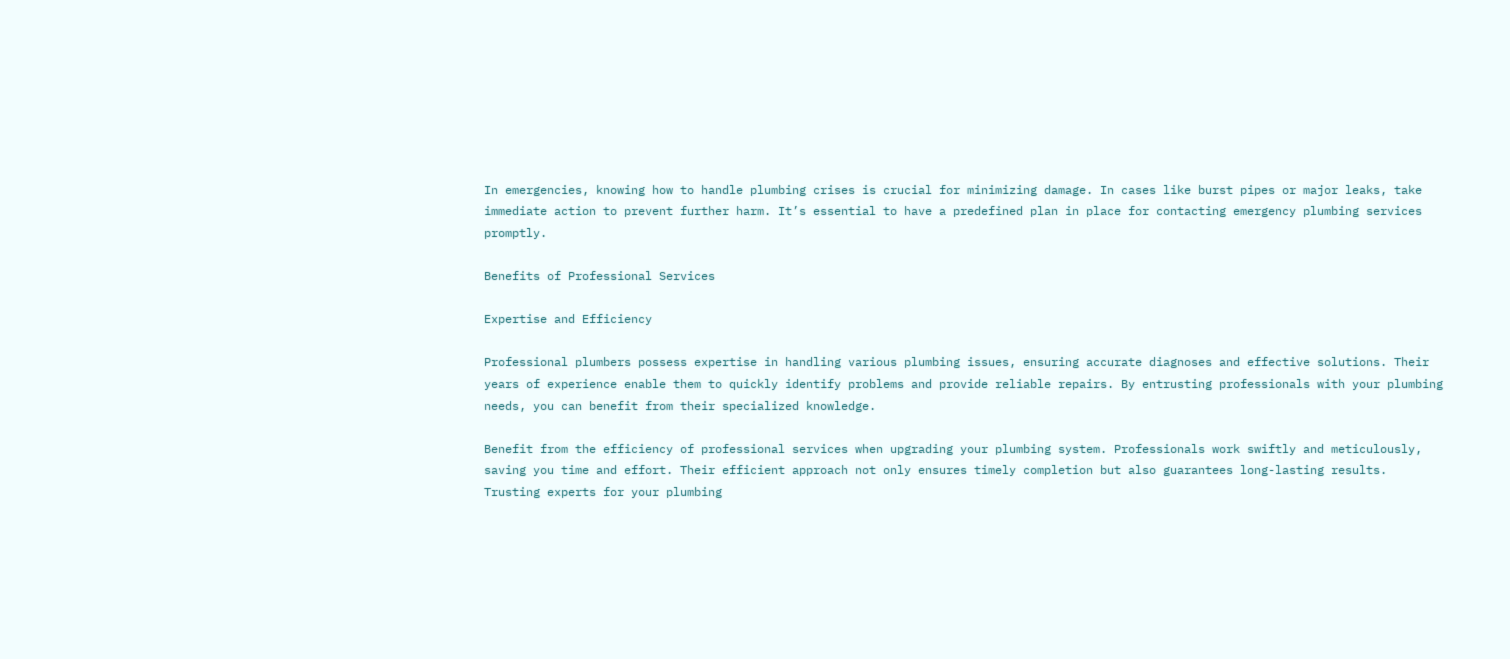In emergencies, knowing how to handle plumbing crises is crucial for minimizing damage. In cases like burst pipes or major leaks, take immediate action to prevent further harm. It’s essential to have a predefined plan in place for contacting emergency plumbing services promptly.

Benefits of Professional Services

Expertise and Efficiency

Professional plumbers possess expertise in handling various plumbing issues, ensuring accurate diagnoses and effective solutions. Their years of experience enable them to quickly identify problems and provide reliable repairs. By entrusting professionals with your plumbing needs, you can benefit from their specialized knowledge.

Benefit from the efficiency of professional services when upgrading your plumbing system. Professionals work swiftly and meticulously, saving you time and effort. Their efficient approach not only ensures timely completion but also guarantees long-lasting results. Trusting experts for your plumbing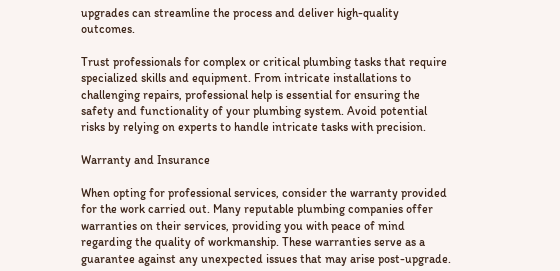upgrades can streamline the process and deliver high-quality outcomes.

Trust professionals for complex or critical plumbing tasks that require specialized skills and equipment. From intricate installations to challenging repairs, professional help is essential for ensuring the safety and functionality of your plumbing system. Avoid potential risks by relying on experts to handle intricate tasks with precision.

Warranty and Insurance

When opting for professional services, consider the warranty provided for the work carried out. Many reputable plumbing companies offer warranties on their services, providing you with peace of mind regarding the quality of workmanship. These warranties serve as a guarantee against any unexpected issues that may arise post-upgrade.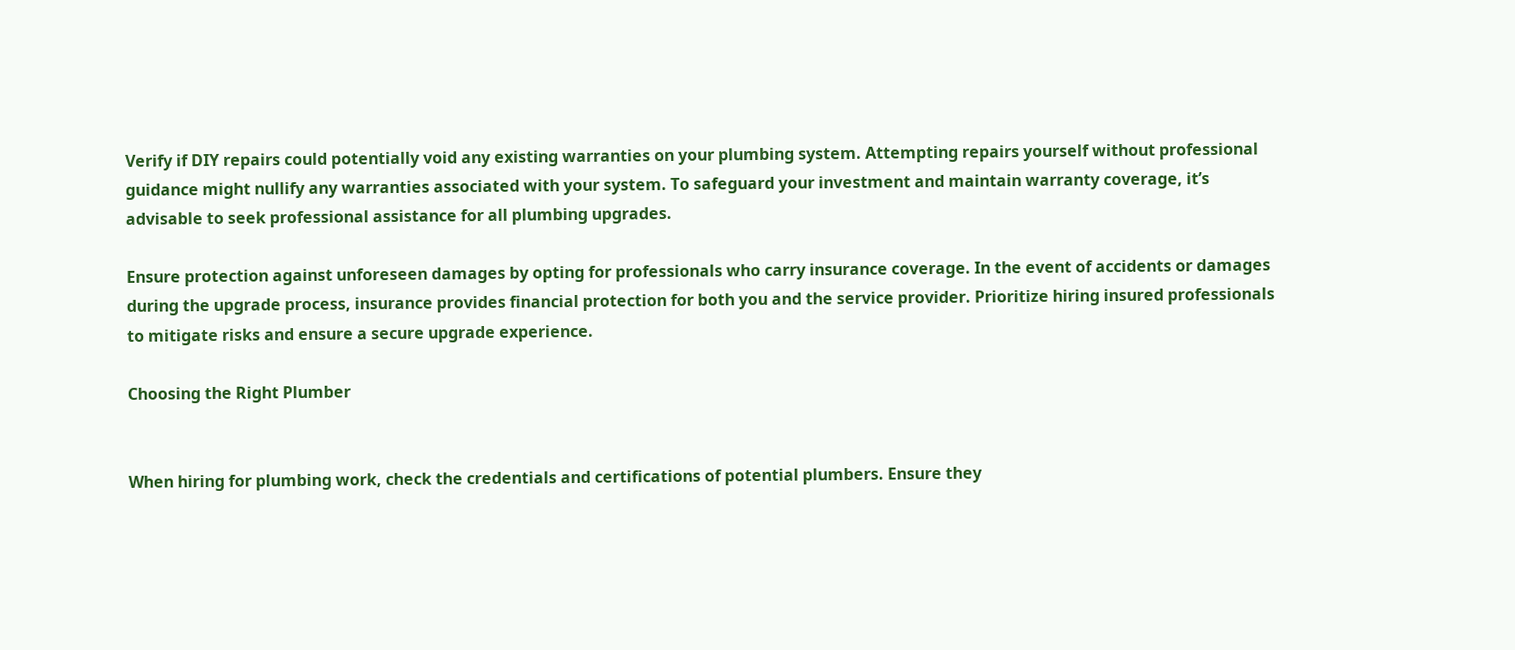Verify if DIY repairs could potentially void any existing warranties on your plumbing system. Attempting repairs yourself without professional guidance might nullify any warranties associated with your system. To safeguard your investment and maintain warranty coverage, it’s advisable to seek professional assistance for all plumbing upgrades.

Ensure protection against unforeseen damages by opting for professionals who carry insurance coverage. In the event of accidents or damages during the upgrade process, insurance provides financial protection for both you and the service provider. Prioritize hiring insured professionals to mitigate risks and ensure a secure upgrade experience.

Choosing the Right Plumber


When hiring for plumbing work, check the credentials and certifications of potential plumbers. Ensure they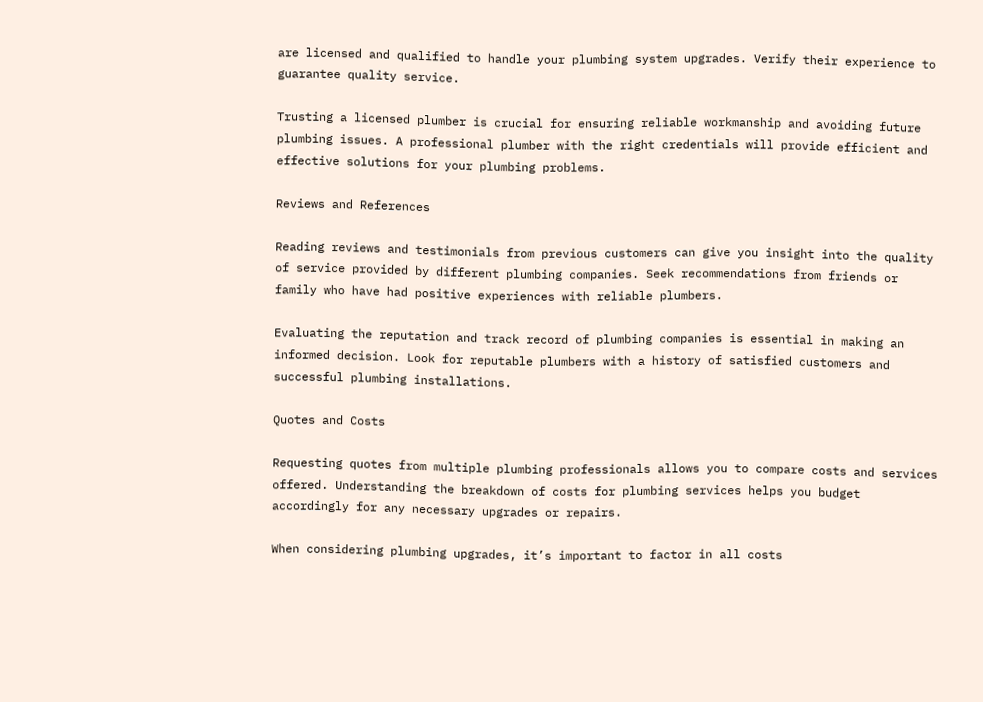are licensed and qualified to handle your plumbing system upgrades. Verify their experience to guarantee quality service.

Trusting a licensed plumber is crucial for ensuring reliable workmanship and avoiding future plumbing issues. A professional plumber with the right credentials will provide efficient and effective solutions for your plumbing problems.

Reviews and References

Reading reviews and testimonials from previous customers can give you insight into the quality of service provided by different plumbing companies. Seek recommendations from friends or family who have had positive experiences with reliable plumbers.

Evaluating the reputation and track record of plumbing companies is essential in making an informed decision. Look for reputable plumbers with a history of satisfied customers and successful plumbing installations.

Quotes and Costs

Requesting quotes from multiple plumbing professionals allows you to compare costs and services offered. Understanding the breakdown of costs for plumbing services helps you budget accordingly for any necessary upgrades or repairs.

When considering plumbing upgrades, it’s important to factor in all costs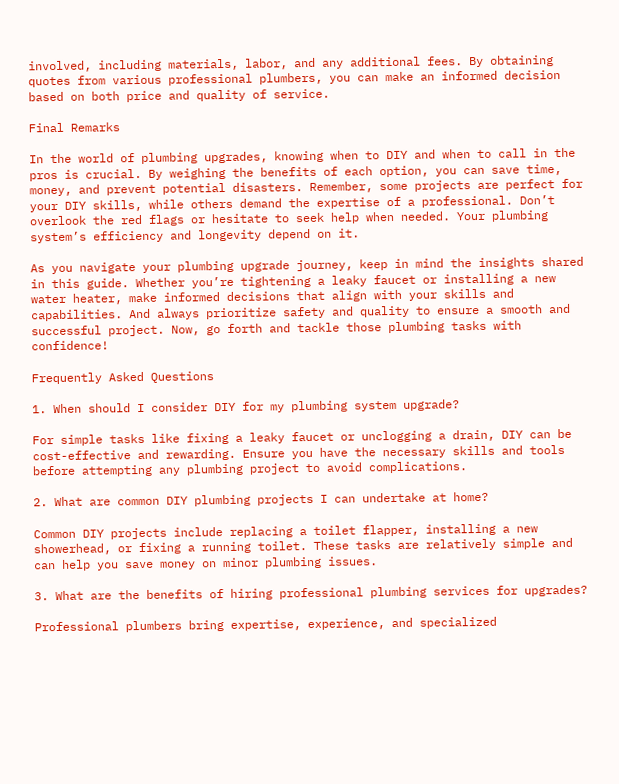involved, including materials, labor, and any additional fees. By obtaining quotes from various professional plumbers, you can make an informed decision based on both price and quality of service.

Final Remarks

In the world of plumbing upgrades, knowing when to DIY and when to call in the pros is crucial. By weighing the benefits of each option, you can save time, money, and prevent potential disasters. Remember, some projects are perfect for your DIY skills, while others demand the expertise of a professional. Don’t overlook the red flags or hesitate to seek help when needed. Your plumbing system’s efficiency and longevity depend on it.

As you navigate your plumbing upgrade journey, keep in mind the insights shared in this guide. Whether you’re tightening a leaky faucet or installing a new water heater, make informed decisions that align with your skills and capabilities. And always prioritize safety and quality to ensure a smooth and successful project. Now, go forth and tackle those plumbing tasks with confidence!

Frequently Asked Questions

1. When should I consider DIY for my plumbing system upgrade?

For simple tasks like fixing a leaky faucet or unclogging a drain, DIY can be cost-effective and rewarding. Ensure you have the necessary skills and tools before attempting any plumbing project to avoid complications.

2. What are common DIY plumbing projects I can undertake at home?

Common DIY projects include replacing a toilet flapper, installing a new showerhead, or fixing a running toilet. These tasks are relatively simple and can help you save money on minor plumbing issues.

3. What are the benefits of hiring professional plumbing services for upgrades?

Professional plumbers bring expertise, experience, and specialized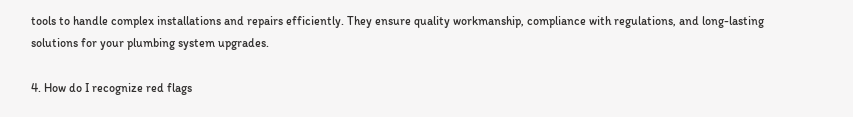tools to handle complex installations and repairs efficiently. They ensure quality workmanship, compliance with regulations, and long-lasting solutions for your plumbing system upgrades.

4. How do I recognize red flags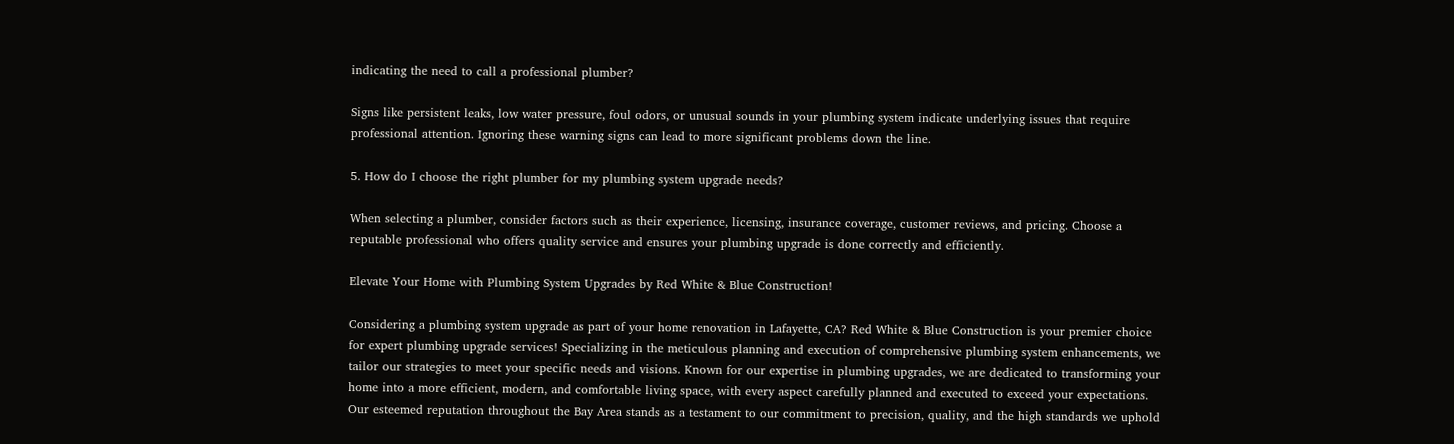indicating the need to call a professional plumber?

Signs like persistent leaks, low water pressure, foul odors, or unusual sounds in your plumbing system indicate underlying issues that require professional attention. Ignoring these warning signs can lead to more significant problems down the line.

5. How do I choose the right plumber for my plumbing system upgrade needs?

When selecting a plumber, consider factors such as their experience, licensing, insurance coverage, customer reviews, and pricing. Choose a reputable professional who offers quality service and ensures your plumbing upgrade is done correctly and efficiently.

Elevate Your Home with Plumbing System Upgrades by Red White & Blue Construction!

Considering a plumbing system upgrade as part of your home renovation in Lafayette, CA? Red White & Blue Construction is your premier choice for expert plumbing upgrade services! Specializing in the meticulous planning and execution of comprehensive plumbing system enhancements, we tailor our strategies to meet your specific needs and visions. Known for our expertise in plumbing upgrades, we are dedicated to transforming your home into a more efficient, modern, and comfortable living space, with every aspect carefully planned and executed to exceed your expectations. Our esteemed reputation throughout the Bay Area stands as a testament to our commitment to precision, quality, and the high standards we uphold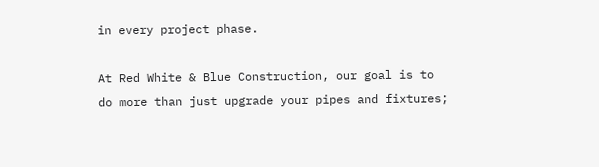in every project phase.

At Red White & Blue Construction, our goal is to do more than just upgrade your pipes and fixtures;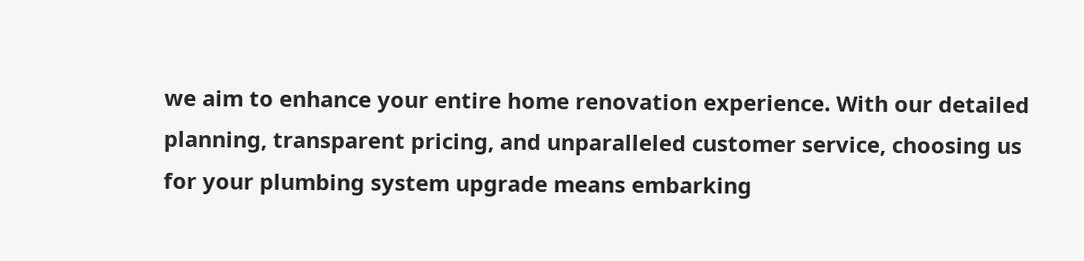we aim to enhance your entire home renovation experience. With our detailed planning, transparent pricing, and unparalleled customer service, choosing us for your plumbing system upgrade means embarking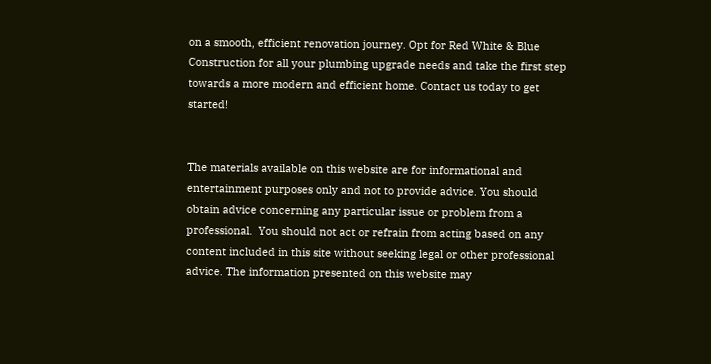on a smooth, efficient renovation journey. Opt for Red White & Blue Construction for all your plumbing upgrade needs and take the first step towards a more modern and efficient home. Contact us today to get started!


The materials available on this website are for informational and entertainment purposes only and not to provide advice. You should obtain advice concerning any particular issue or problem from a professional.  You should not act or refrain from acting based on any content included in this site without seeking legal or other professional advice. The information presented on this website may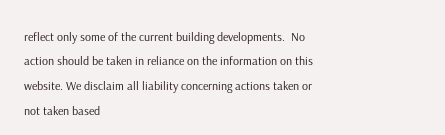reflect only some of the current building developments.  No action should be taken in reliance on the information on this website. We disclaim all liability concerning actions taken or not taken based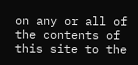on any or all of the contents of this site to the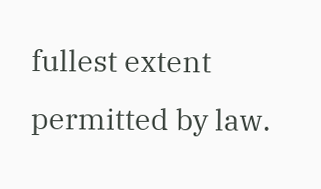fullest extent permitted by law.